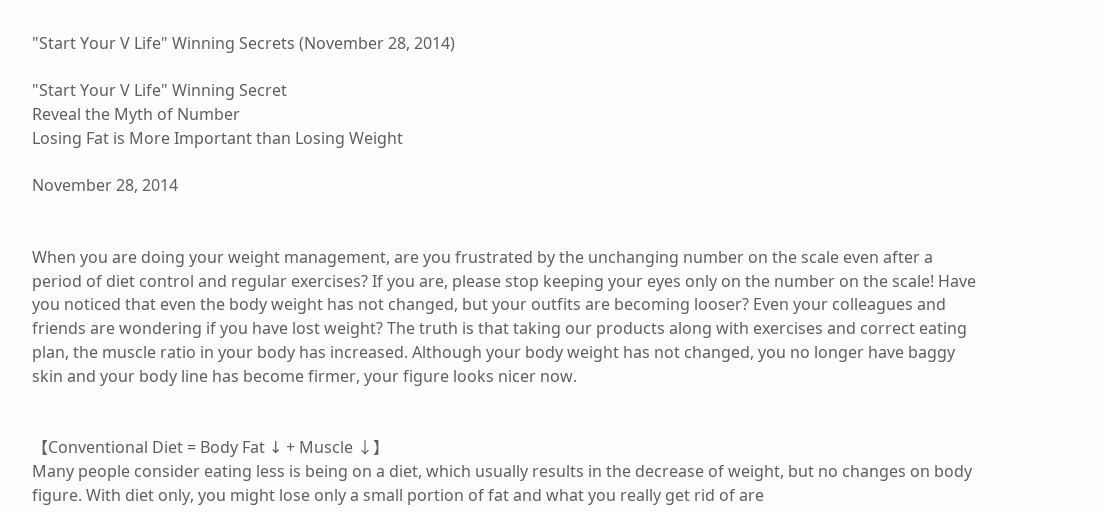"Start Your V Life" Winning Secrets (November 28, 2014)

"Start Your V Life" Winning Secret
Reveal the Myth of Number
Losing Fat is More Important than Losing Weight

November 28, 2014


When you are doing your weight management, are you frustrated by the unchanging number on the scale even after a period of diet control and regular exercises? If you are, please stop keeping your eyes only on the number on the scale! Have you noticed that even the body weight has not changed, but your outfits are becoming looser? Even your colleagues and friends are wondering if you have lost weight? The truth is that taking our products along with exercises and correct eating plan, the muscle ratio in your body has increased. Although your body weight has not changed, you no longer have baggy skin and your body line has become firmer, your figure looks nicer now.


【Conventional Diet = Body Fat ↓ + Muscle ↓】
Many people consider eating less is being on a diet, which usually results in the decrease of weight, but no changes on body figure. With diet only, you might lose only a small portion of fat and what you really get rid of are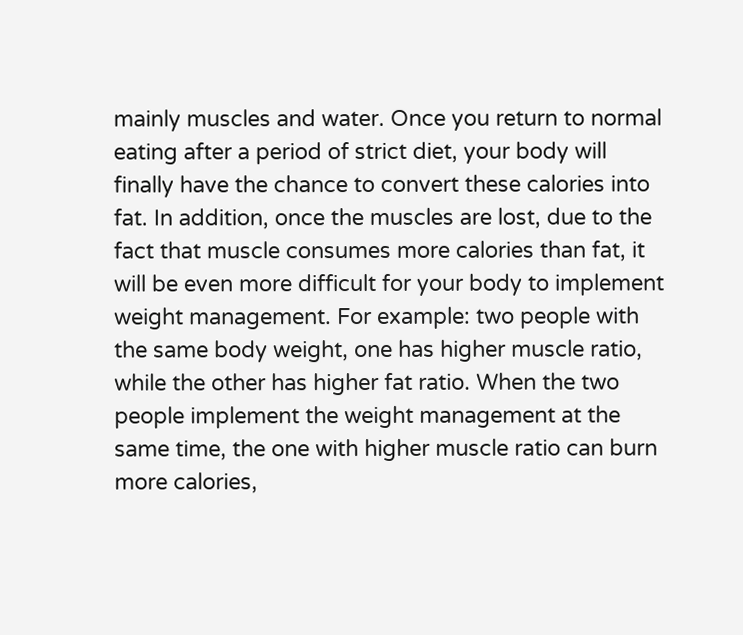mainly muscles and water. Once you return to normal eating after a period of strict diet, your body will finally have the chance to convert these calories into fat. In addition, once the muscles are lost, due to the fact that muscle consumes more calories than fat, it will be even more difficult for your body to implement weight management. For example: two people with the same body weight, one has higher muscle ratio, while the other has higher fat ratio. When the two people implement the weight management at the same time, the one with higher muscle ratio can burn more calories,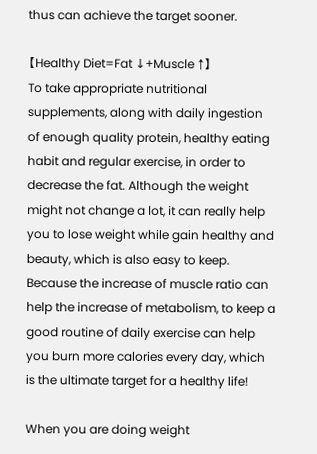thus can achieve the target sooner.

【Healthy Diet=Fat ↓+Muscle ↑】
To take appropriate nutritional supplements, along with daily ingestion of enough quality protein, healthy eating habit and regular exercise, in order to decrease the fat. Although the weight might not change a lot, it can really help you to lose weight while gain healthy and beauty, which is also easy to keep. Because the increase of muscle ratio can help the increase of metabolism, to keep a good routine of daily exercise can help you burn more calories every day, which is the ultimate target for a healthy life!

When you are doing weight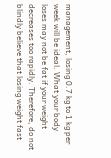management, losing 0.7 kg to 1 kg per week will be ideal. What your body loses may not be fat if your weight decreases too rapidly. Therefore, do not blindly believe that losing weight fast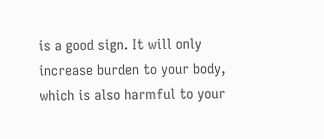is a good sign. It will only increase burden to your body, which is also harmful to your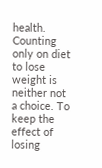health. Counting only on diet to lose weight is neither not a choice. To keep the effect of losing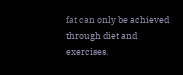fat can only be achieved through diet and exercises.